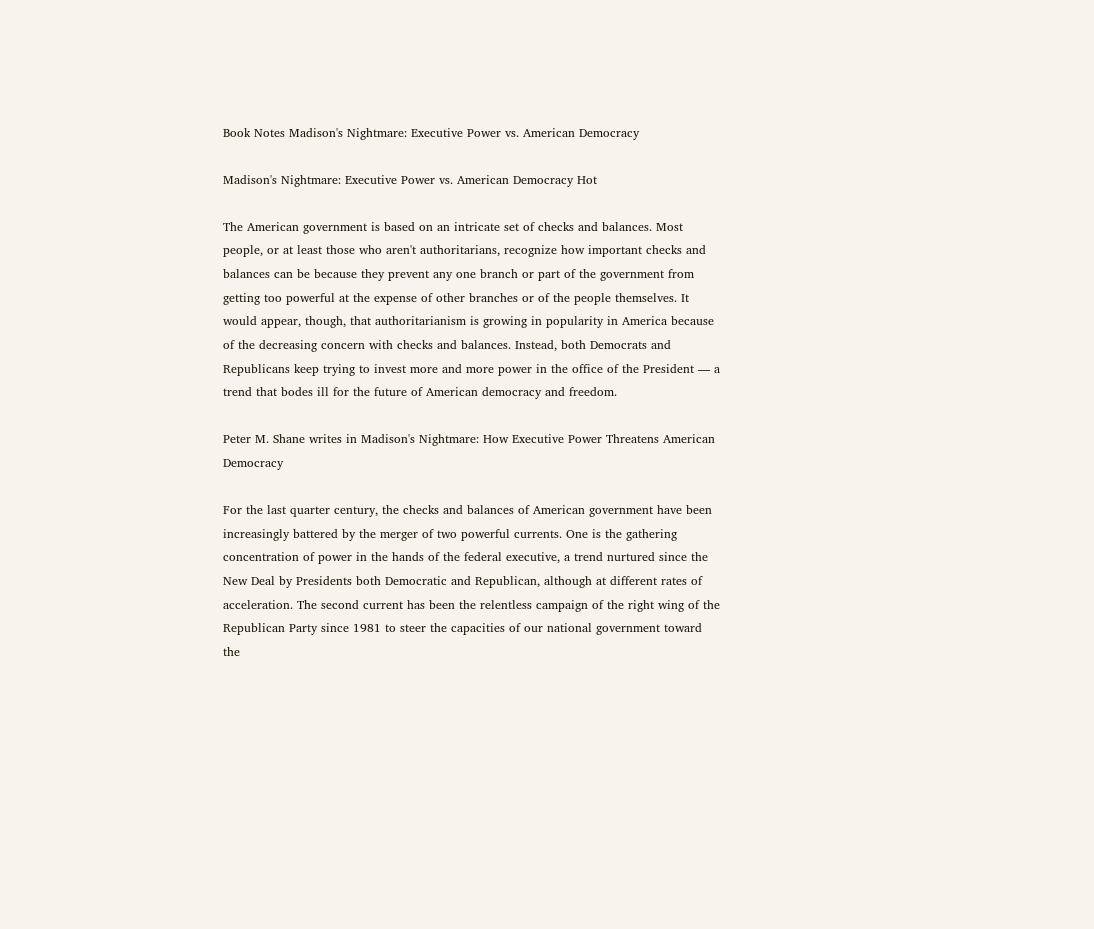Book Notes Madison's Nightmare: Executive Power vs. American Democracy

Madison's Nightmare: Executive Power vs. American Democracy Hot

The American government is based on an intricate set of checks and balances. Most people, or at least those who aren't authoritarians, recognize how important checks and balances can be because they prevent any one branch or part of the government from getting too powerful at the expense of other branches or of the people themselves. It would appear, though, that authoritarianism is growing in popularity in America because of the decreasing concern with checks and balances. Instead, both Democrats and Republicans keep trying to invest more and more power in the office of the President — a trend that bodes ill for the future of American democracy and freedom.

Peter M. Shane writes in Madison's Nightmare: How Executive Power Threatens American Democracy

For the last quarter century, the checks and balances of American government have been increasingly battered by the merger of two powerful currents. One is the gathering concentration of power in the hands of the federal executive, a trend nurtured since the New Deal by Presidents both Democratic and Republican, although at different rates of acceleration. The second current has been the relentless campaign of the right wing of the Republican Party since 1981 to steer the capacities of our national government toward the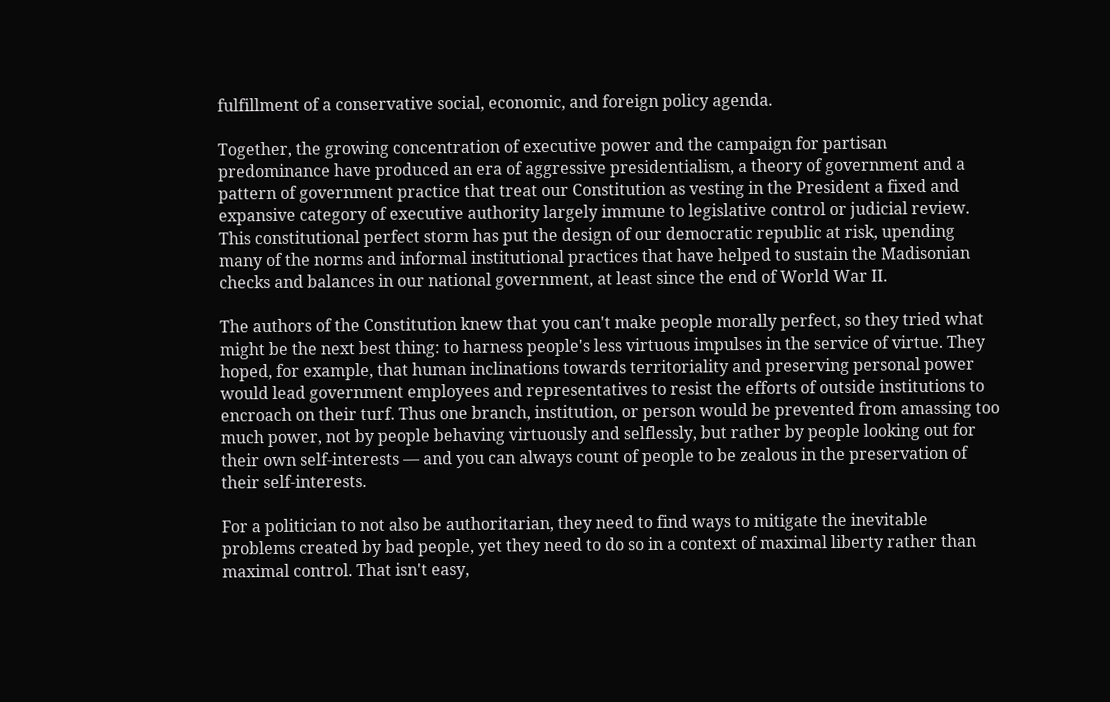fulfillment of a conservative social, economic, and foreign policy agenda.

Together, the growing concentration of executive power and the campaign for partisan predominance have produced an era of aggressive presidentialism, a theory of government and a pattern of government practice that treat our Constitution as vesting in the President a fixed and expansive category of executive authority largely immune to legislative control or judicial review. This constitutional perfect storm has put the design of our democratic republic at risk, upending many of the norms and informal institutional practices that have helped to sustain the Madisonian checks and balances in our national government, at least since the end of World War II.

The authors of the Constitution knew that you can't make people morally perfect, so they tried what might be the next best thing: to harness people's less virtuous impulses in the service of virtue. They hoped, for example, that human inclinations towards territoriality and preserving personal power would lead government employees and representatives to resist the efforts of outside institutions to encroach on their turf. Thus one branch, institution, or person would be prevented from amassing too much power, not by people behaving virtuously and selflessly, but rather by people looking out for their own self-interests — and you can always count of people to be zealous in the preservation of their self-interests.

For a politician to not also be authoritarian, they need to find ways to mitigate the inevitable problems created by bad people, yet they need to do so in a context of maximal liberty rather than maximal control. That isn't easy,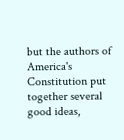but the authors of America's Constitution put together several good ideas,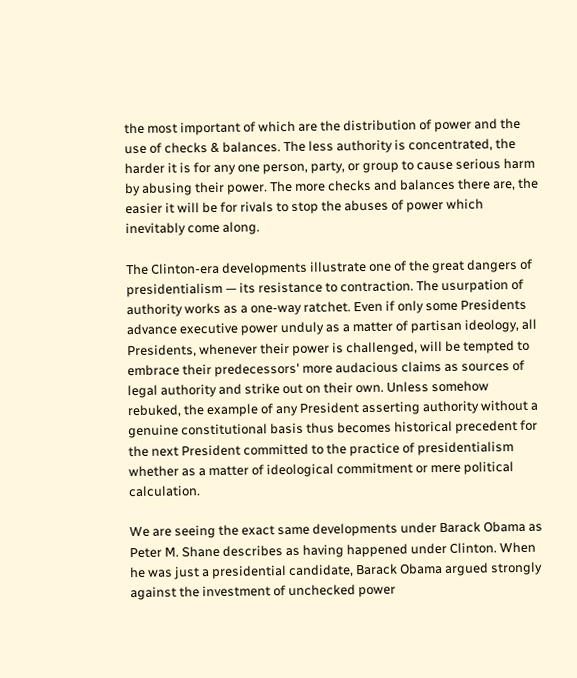the most important of which are the distribution of power and the use of checks & balances. The less authority is concentrated, the harder it is for any one person, party, or group to cause serious harm by abusing their power. The more checks and balances there are, the easier it will be for rivals to stop the abuses of power which inevitably come along.

The Clinton-era developments illustrate one of the great dangers of presidentialism — its resistance to contraction. The usurpation of authority works as a one-way ratchet. Even if only some Presidents advance executive power unduly as a matter of partisan ideology, all Presidents, whenever their power is challenged, will be tempted to embrace their predecessors' more audacious claims as sources of legal authority and strike out on their own. Unless somehow rebuked, the example of any President asserting authority without a genuine constitutional basis thus becomes historical precedent for the next President committed to the practice of presidentialism whether as a matter of ideological commitment or mere political calculation.

We are seeing the exact same developments under Barack Obama as Peter M. Shane describes as having happened under Clinton. When he was just a presidential candidate, Barack Obama argued strongly against the investment of unchecked power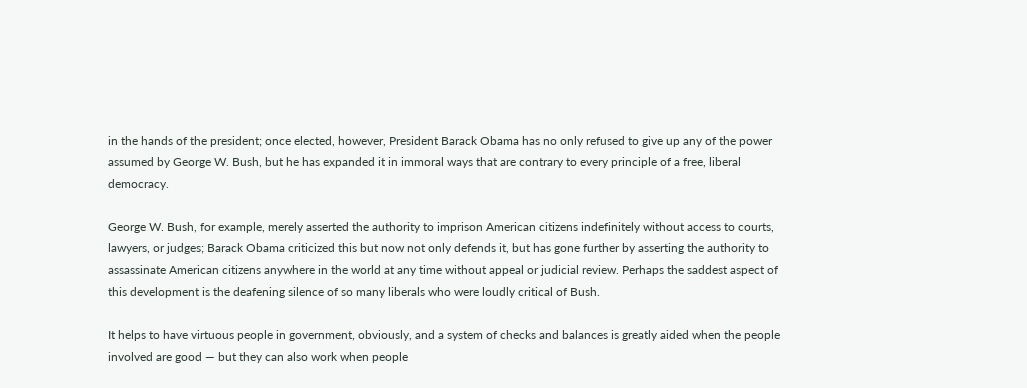in the hands of the president; once elected, however, President Barack Obama has no only refused to give up any of the power assumed by George W. Bush, but he has expanded it in immoral ways that are contrary to every principle of a free, liberal democracy.

George W. Bush, for example, merely asserted the authority to imprison American citizens indefinitely without access to courts, lawyers, or judges; Barack Obama criticized this but now not only defends it, but has gone further by asserting the authority to assassinate American citizens anywhere in the world at any time without appeal or judicial review. Perhaps the saddest aspect of this development is the deafening silence of so many liberals who were loudly critical of Bush.

It helps to have virtuous people in government, obviously, and a system of checks and balances is greatly aided when the people involved are good — but they can also work when people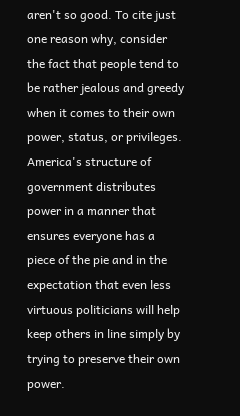aren't so good. To cite just one reason why, consider the fact that people tend to be rather jealous and greedy when it comes to their own power, status, or privileges. America's structure of government distributes power in a manner that ensures everyone has a piece of the pie and in the expectation that even less virtuous politicians will help keep others in line simply by trying to preserve their own power.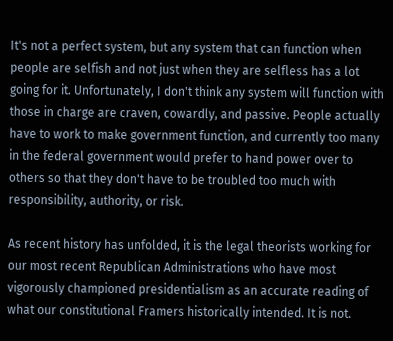It's not a perfect system, but any system that can function when people are selfish and not just when they are selfless has a lot going for it. Unfortunately, I don't think any system will function with those in charge are craven, cowardly, and passive. People actually have to work to make government function, and currently too many in the federal government would prefer to hand power over to others so that they don't have to be troubled too much with responsibility, authority, or risk.

As recent history has unfolded, it is the legal theorists working for our most recent Republican Administrations who have most vigorously championed presidentialism as an accurate reading of what our constitutional Framers historically intended. It is not.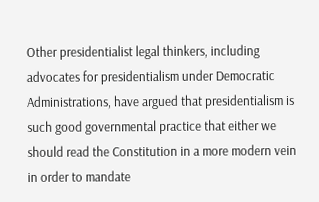Other presidentialist legal thinkers, including advocates for presidentialism under Democratic Administrations, have argued that presidentialism is such good governmental practice that either we should read the Constitution in a more modern vein in order to mandate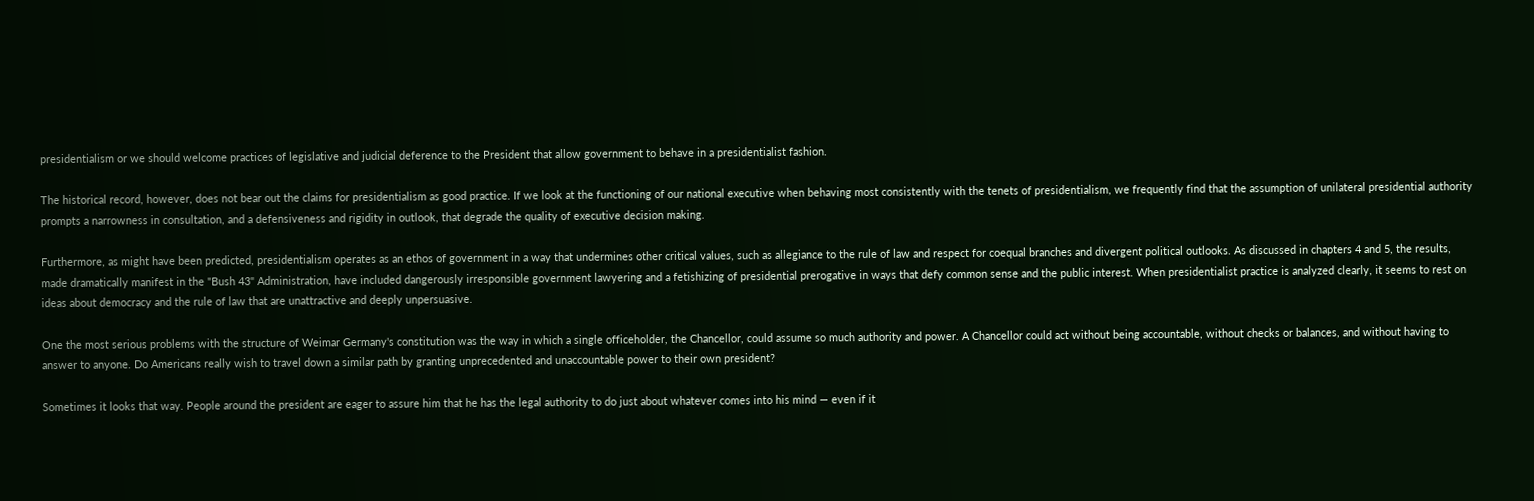presidentialism or we should welcome practices of legislative and judicial deference to the President that allow government to behave in a presidentialist fashion.

The historical record, however, does not bear out the claims for presidentialism as good practice. If we look at the functioning of our national executive when behaving most consistently with the tenets of presidentialism, we frequently find that the assumption of unilateral presidential authority prompts a narrowness in consultation, and a defensiveness and rigidity in outlook, that degrade the quality of executive decision making.

Furthermore, as might have been predicted, presidentialism operates as an ethos of government in a way that undermines other critical values, such as allegiance to the rule of law and respect for coequal branches and divergent political outlooks. As discussed in chapters 4 and 5, the results, made dramatically manifest in the "Bush 43" Administration, have included dangerously irresponsible government lawyering and a fetishizing of presidential prerogative in ways that defy common sense and the public interest. When presidentialist practice is analyzed clearly, it seems to rest on ideas about democracy and the rule of law that are unattractive and deeply unpersuasive.

One the most serious problems with the structure of Weimar Germany's constitution was the way in which a single officeholder, the Chancellor, could assume so much authority and power. A Chancellor could act without being accountable, without checks or balances, and without having to answer to anyone. Do Americans really wish to travel down a similar path by granting unprecedented and unaccountable power to their own president?

Sometimes it looks that way. People around the president are eager to assure him that he has the legal authority to do just about whatever comes into his mind — even if it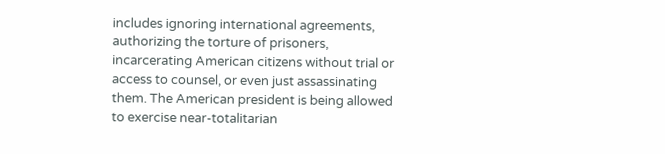includes ignoring international agreements, authorizing the torture of prisoners, incarcerating American citizens without trial or access to counsel, or even just assassinating them. The American president is being allowed to exercise near-totalitarian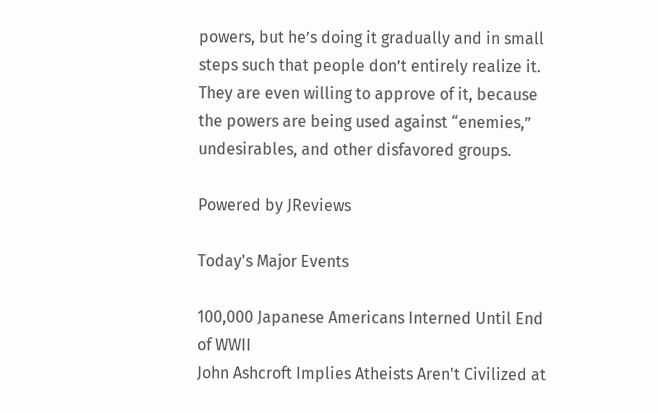powers, but he’s doing it gradually and in small steps such that people don’t entirely realize it. They are even willing to approve of it, because the powers are being used against “enemies,” undesirables, and other disfavored groups.

Powered by JReviews

Today's Major Events

100,000 Japanese Americans Interned Until End of WWII
John Ashcroft Implies Atheists Aren't Civilized at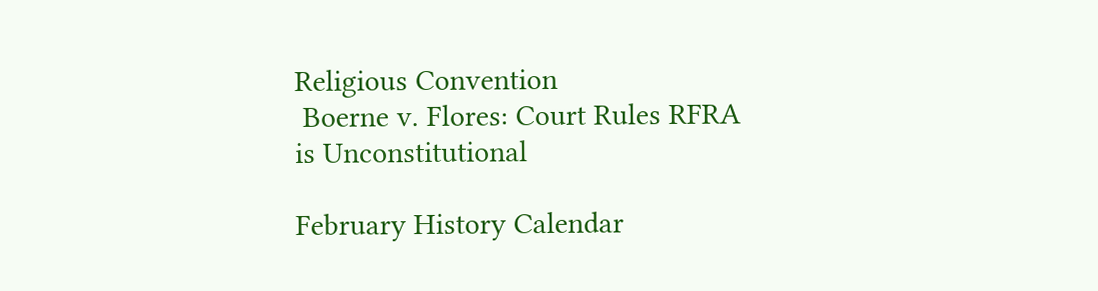Religious Convention
 Boerne v. Flores: Court Rules RFRA is Unconstitutional

February History Calendar